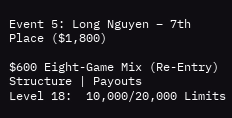Event 5: Long Nguyen – 7th Place ($1,800)

$600 Eight-Game Mix (Re-Entry)
Structure | Payouts
Level 18:  10,000/20,000 Limits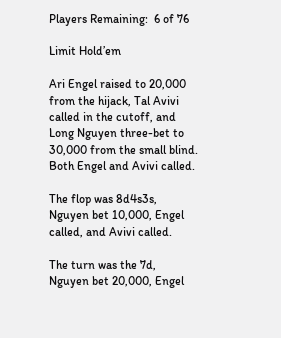Players Remaining:  6 of 76

Limit Hold’em

Ari Engel raised to 20,000 from the hijack, Tal Avivi called in the cutoff, and Long Nguyen three-bet to 30,000 from the small blind. Both Engel and Avivi called.

The flop was 8d4s3s, Nguyen bet 10,000, Engel called, and Avivi called.

The turn was the 7d, Nguyen bet 20,000, Engel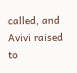called, and Avivi raised to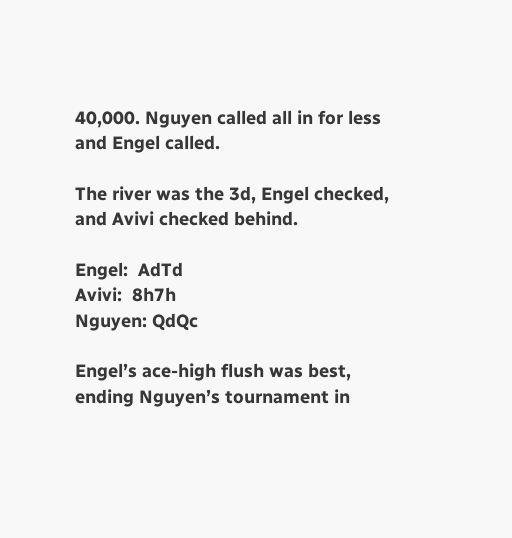40,000. Nguyen called all in for less and Engel called.

The river was the 3d, Engel checked, and Avivi checked behind.

Engel:  AdTd
Avivi:  8h7h
Nguyen: QdQc

Engel’s ace-high flush was best, ending Nguyen’s tournament in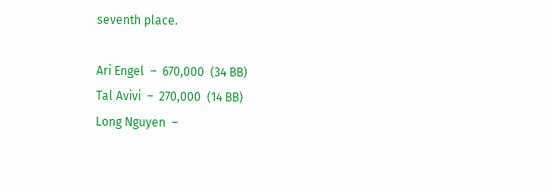seventh place.

Ari Engel  –  670,000  (34 BB)
Tal Avivi  –  270,000  (14 BB)
Long Nguyen  –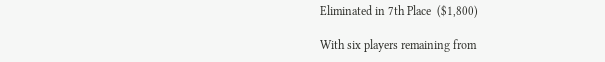Eliminated in 7th Place  ($1,800)

With six players remaining from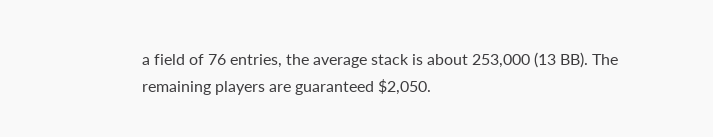a field of 76 entries, the average stack is about 253,000 (13 BB). The remaining players are guaranteed $2,050.